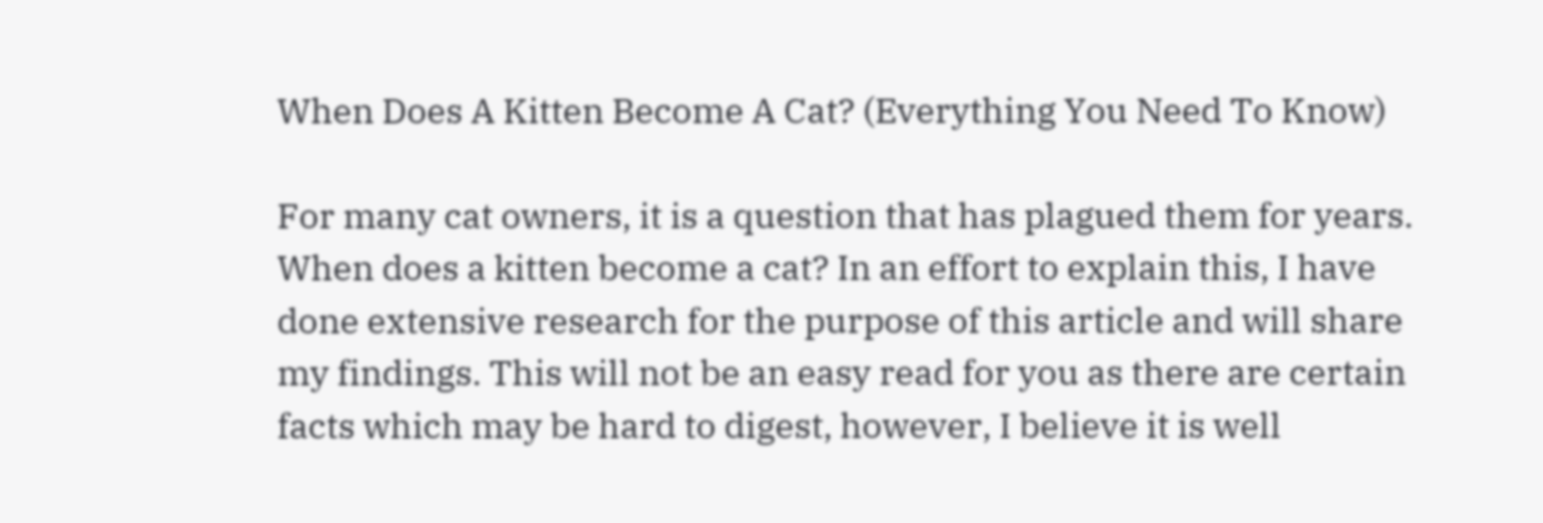When Does A Kitten Become A Cat? (Everything You Need To Know)

For many cat owners, it is a question that has plagued them for years. When does a kitten become a cat? In an effort to explain this, I have done extensive research for the purpose of this article and will share my findings. This will not be an easy read for you as there are certain facts which may be hard to digest, however, I believe it is well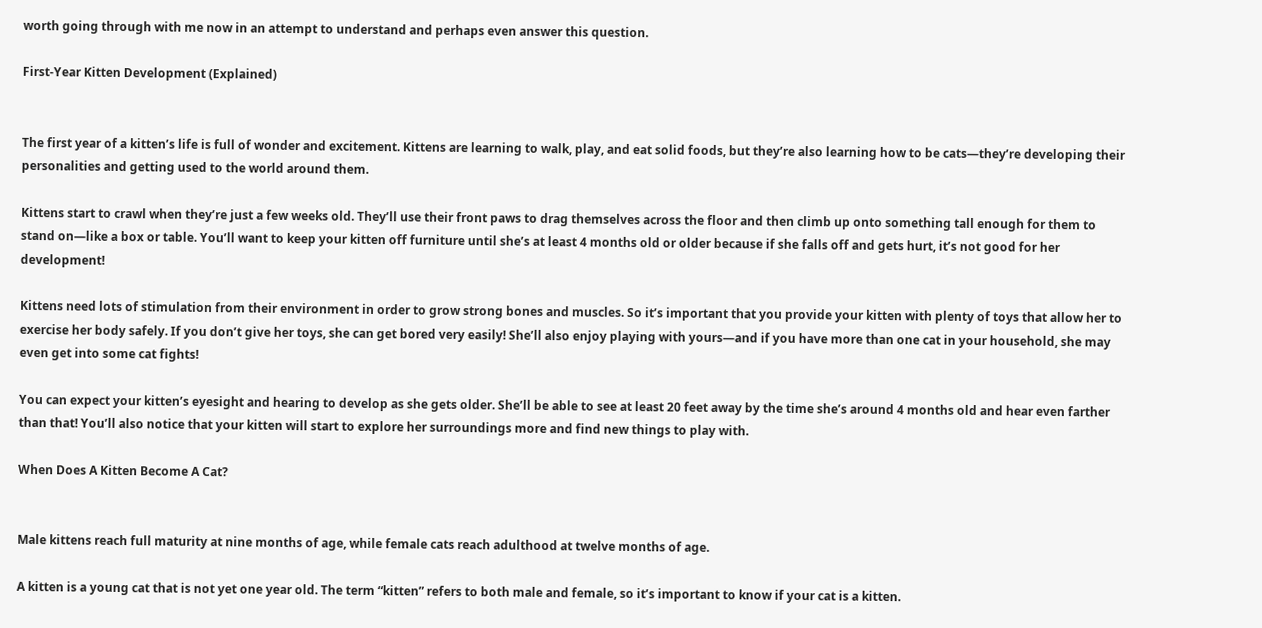worth going through with me now in an attempt to understand and perhaps even answer this question.

First-Year Kitten Development (Explained)


The first year of a kitten’s life is full of wonder and excitement. Kittens are learning to walk, play, and eat solid foods, but they’re also learning how to be cats—they’re developing their personalities and getting used to the world around them.

Kittens start to crawl when they’re just a few weeks old. They’ll use their front paws to drag themselves across the floor and then climb up onto something tall enough for them to stand on—like a box or table. You’ll want to keep your kitten off furniture until she’s at least 4 months old or older because if she falls off and gets hurt, it’s not good for her development!

Kittens need lots of stimulation from their environment in order to grow strong bones and muscles. So it’s important that you provide your kitten with plenty of toys that allow her to exercise her body safely. If you don’t give her toys, she can get bored very easily! She’ll also enjoy playing with yours—and if you have more than one cat in your household, she may even get into some cat fights!

You can expect your kitten’s eyesight and hearing to develop as she gets older. She’ll be able to see at least 20 feet away by the time she’s around 4 months old and hear even farther than that! You’ll also notice that your kitten will start to explore her surroundings more and find new things to play with.

When Does A Kitten Become A Cat?


Male kittens reach full maturity at nine months of age, while female cats reach adulthood at twelve months of age.

A kitten is a young cat that is not yet one year old. The term “kitten” refers to both male and female, so it’s important to know if your cat is a kitten.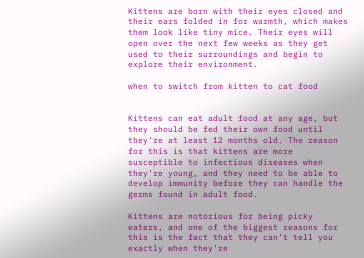Kittens are born with their eyes closed and their ears folded in for warmth, which makes them look like tiny mice. Their eyes will open over the next few weeks as they get used to their surroundings and begin to explore their environment.

when to switch from kitten to cat food


Kittens can eat adult food at any age, but they should be fed their own food until they’re at least 12 months old. The reason for this is that kittens are more susceptible to infectious diseases when they’re young, and they need to be able to develop immunity before they can handle the germs found in adult food.

Kittens are notorious for being picky eaters, and one of the biggest reasons for this is the fact that they can’t tell you exactly when they’re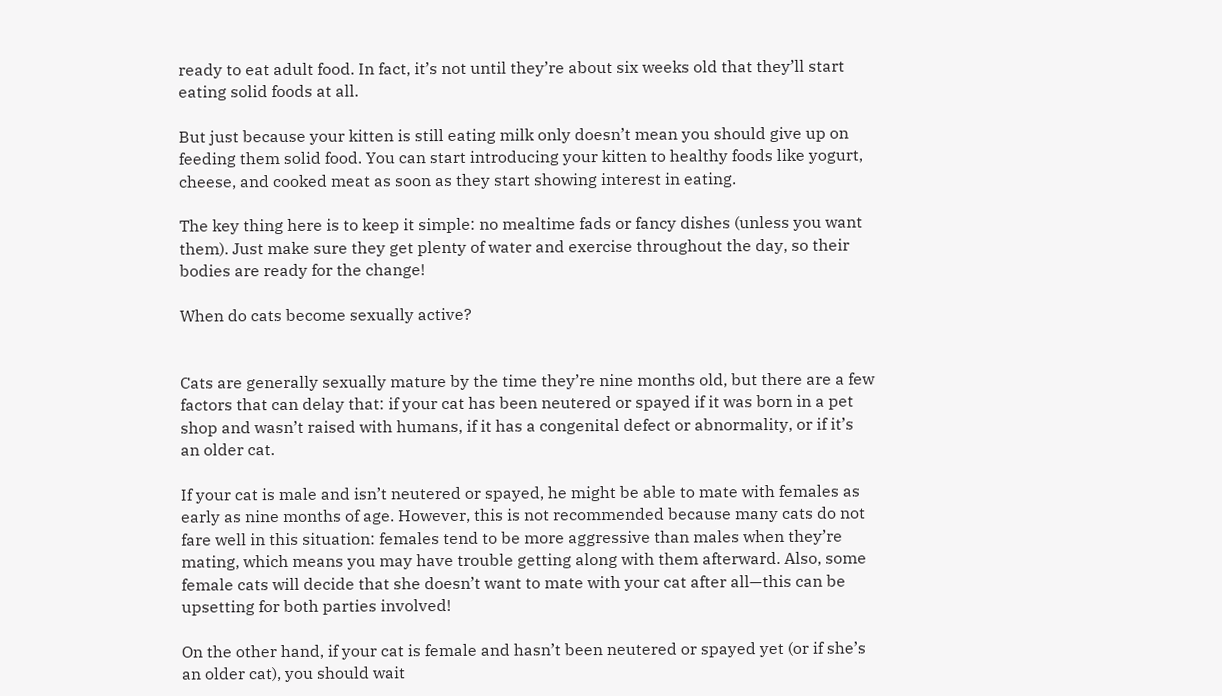ready to eat adult food. In fact, it’s not until they’re about six weeks old that they’ll start eating solid foods at all.

But just because your kitten is still eating milk only doesn’t mean you should give up on feeding them solid food. You can start introducing your kitten to healthy foods like yogurt, cheese, and cooked meat as soon as they start showing interest in eating.

The key thing here is to keep it simple: no mealtime fads or fancy dishes (unless you want them). Just make sure they get plenty of water and exercise throughout the day, so their bodies are ready for the change!

When do cats become sexually active?


Cats are generally sexually mature by the time they’re nine months old, but there are a few factors that can delay that: if your cat has been neutered or spayed if it was born in a pet shop and wasn’t raised with humans, if it has a congenital defect or abnormality, or if it’s an older cat.

If your cat is male and isn’t neutered or spayed, he might be able to mate with females as early as nine months of age. However, this is not recommended because many cats do not fare well in this situation: females tend to be more aggressive than males when they’re mating, which means you may have trouble getting along with them afterward. Also, some female cats will decide that she doesn’t want to mate with your cat after all—this can be upsetting for both parties involved!

On the other hand, if your cat is female and hasn’t been neutered or spayed yet (or if she’s an older cat), you should wait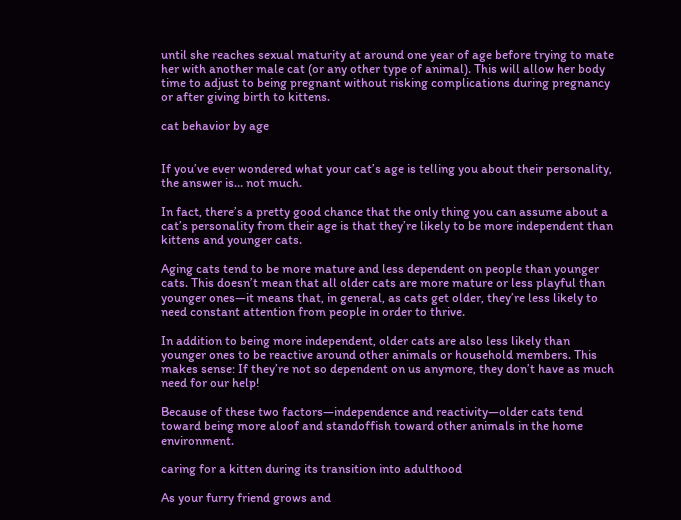until she reaches sexual maturity at around one year of age before trying to mate her with another male cat (or any other type of animal). This will allow her body time to adjust to being pregnant without risking complications during pregnancy or after giving birth to kittens.

cat behavior by age


If you’ve ever wondered what your cat’s age is telling you about their personality, the answer is… not much.

In fact, there’s a pretty good chance that the only thing you can assume about a cat’s personality from their age is that they’re likely to be more independent than kittens and younger cats.

Aging cats tend to be more mature and less dependent on people than younger cats. This doesn’t mean that all older cats are more mature or less playful than younger ones—it means that, in general, as cats get older, they’re less likely to need constant attention from people in order to thrive.

In addition to being more independent, older cats are also less likely than younger ones to be reactive around other animals or household members. This makes sense: If they’re not so dependent on us anymore, they don’t have as much need for our help!

Because of these two factors—independence and reactivity—older cats tend toward being more aloof and standoffish toward other animals in the home environment.

caring for a kitten during its transition into adulthood

As your furry friend grows and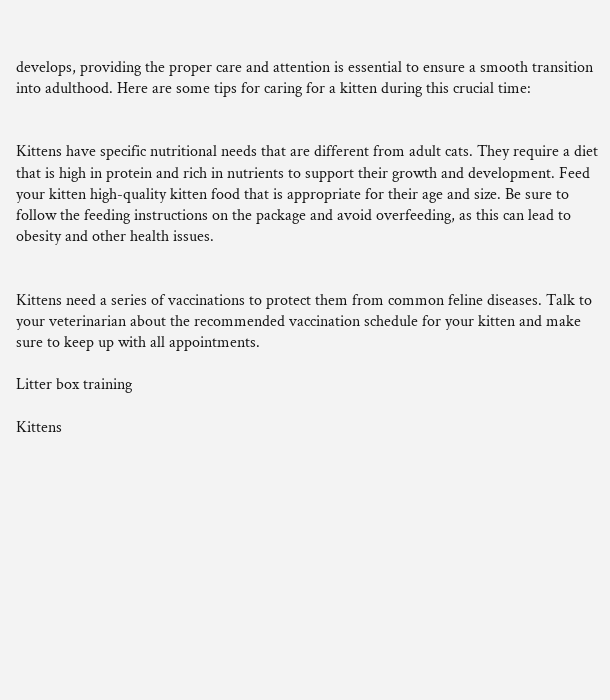develops, providing the proper care and attention is essential to ensure a smooth transition into adulthood. Here are some tips for caring for a kitten during this crucial time:


Kittens have specific nutritional needs that are different from adult cats. They require a diet that is high in protein and rich in nutrients to support their growth and development. Feed your kitten high-quality kitten food that is appropriate for their age and size. Be sure to follow the feeding instructions on the package and avoid overfeeding, as this can lead to obesity and other health issues.


Kittens need a series of vaccinations to protect them from common feline diseases. Talk to your veterinarian about the recommended vaccination schedule for your kitten and make sure to keep up with all appointments.

Litter box training

Kittens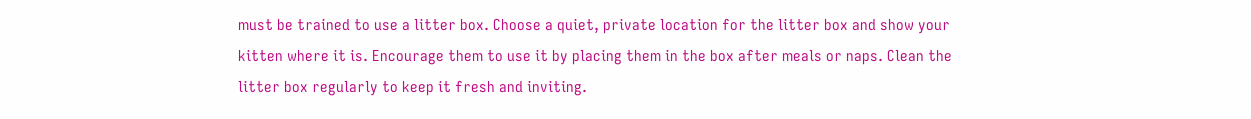must be trained to use a litter box. Choose a quiet, private location for the litter box and show your kitten where it is. Encourage them to use it by placing them in the box after meals or naps. Clean the litter box regularly to keep it fresh and inviting.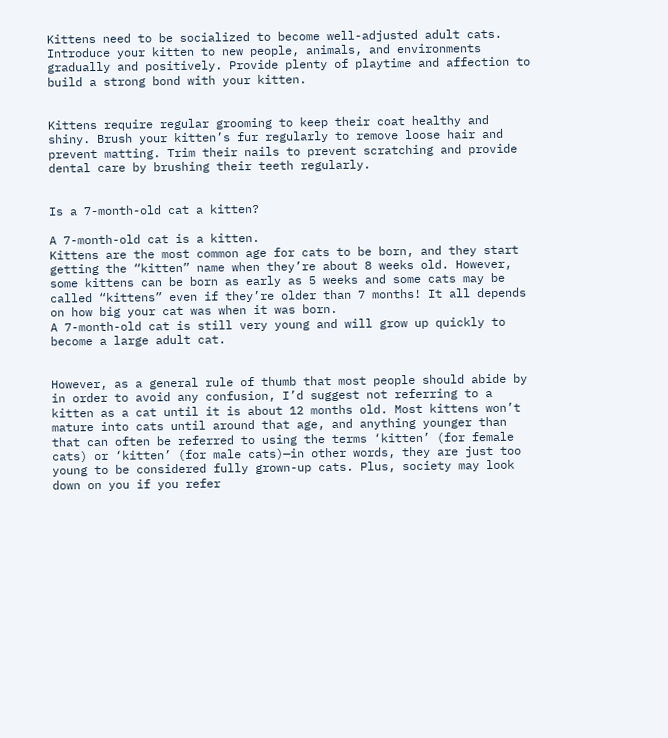Kittens need to be socialized to become well-adjusted adult cats. Introduce your kitten to new people, animals, and environments gradually and positively. Provide plenty of playtime and affection to build a strong bond with your kitten.


Kittens require regular grooming to keep their coat healthy and shiny. Brush your kitten’s fur regularly to remove loose hair and prevent matting. Trim their nails to prevent scratching and provide dental care by brushing their teeth regularly.


Is a 7-month-old cat a kitten?

A 7-month-old cat is a kitten.
Kittens are the most common age for cats to be born, and they start getting the “kitten” name when they’re about 8 weeks old. However, some kittens can be born as early as 5 weeks and some cats may be called “kittens” even if they’re older than 7 months! It all depends on how big your cat was when it was born.
A 7-month-old cat is still very young and will grow up quickly to become a large adult cat.


However, as a general rule of thumb that most people should abide by in order to avoid any confusion, I’d suggest not referring to a kitten as a cat until it is about 12 months old. Most kittens won’t mature into cats until around that age, and anything younger than that can often be referred to using the terms ‘kitten’ (for female cats) or ‘kitten’ (for male cats)—in other words, they are just too young to be considered fully grown-up cats. Plus, society may look down on you if you refer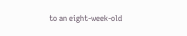to an eight-week-old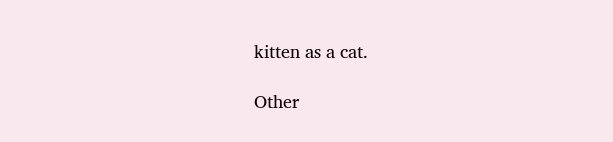kitten as a cat.

Other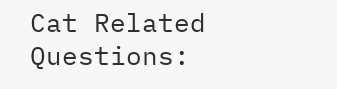Cat Related Questions: